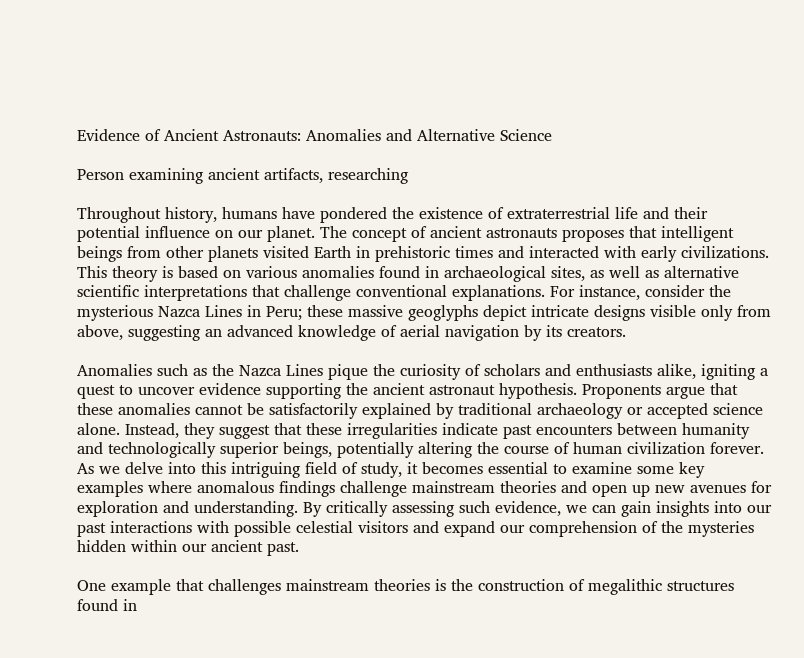Evidence of Ancient Astronauts: Anomalies and Alternative Science

Person examining ancient artifacts, researching

Throughout history, humans have pondered the existence of extraterrestrial life and their potential influence on our planet. The concept of ancient astronauts proposes that intelligent beings from other planets visited Earth in prehistoric times and interacted with early civilizations. This theory is based on various anomalies found in archaeological sites, as well as alternative scientific interpretations that challenge conventional explanations. For instance, consider the mysterious Nazca Lines in Peru; these massive geoglyphs depict intricate designs visible only from above, suggesting an advanced knowledge of aerial navigation by its creators.

Anomalies such as the Nazca Lines pique the curiosity of scholars and enthusiasts alike, igniting a quest to uncover evidence supporting the ancient astronaut hypothesis. Proponents argue that these anomalies cannot be satisfactorily explained by traditional archaeology or accepted science alone. Instead, they suggest that these irregularities indicate past encounters between humanity and technologically superior beings, potentially altering the course of human civilization forever. As we delve into this intriguing field of study, it becomes essential to examine some key examples where anomalous findings challenge mainstream theories and open up new avenues for exploration and understanding. By critically assessing such evidence, we can gain insights into our past interactions with possible celestial visitors and expand our comprehension of the mysteries hidden within our ancient past.

One example that challenges mainstream theories is the construction of megalithic structures found in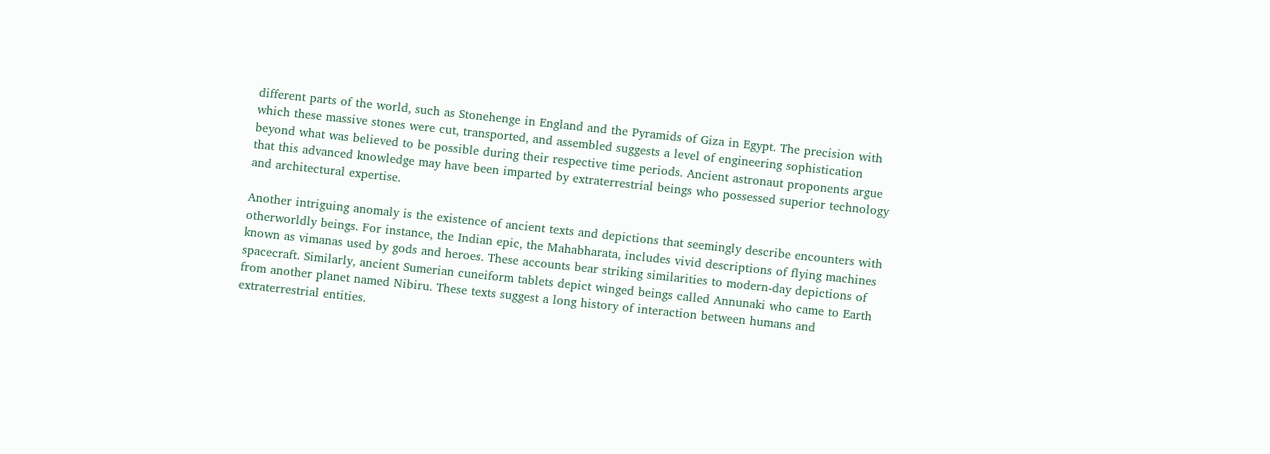different parts of the world, such as Stonehenge in England and the Pyramids of Giza in Egypt. The precision with which these massive stones were cut, transported, and assembled suggests a level of engineering sophistication beyond what was believed to be possible during their respective time periods. Ancient astronaut proponents argue that this advanced knowledge may have been imparted by extraterrestrial beings who possessed superior technology and architectural expertise.

Another intriguing anomaly is the existence of ancient texts and depictions that seemingly describe encounters with otherworldly beings. For instance, the Indian epic, the Mahabharata, includes vivid descriptions of flying machines known as vimanas used by gods and heroes. These accounts bear striking similarities to modern-day depictions of spacecraft. Similarly, ancient Sumerian cuneiform tablets depict winged beings called Annunaki who came to Earth from another planet named Nibiru. These texts suggest a long history of interaction between humans and extraterrestrial entities.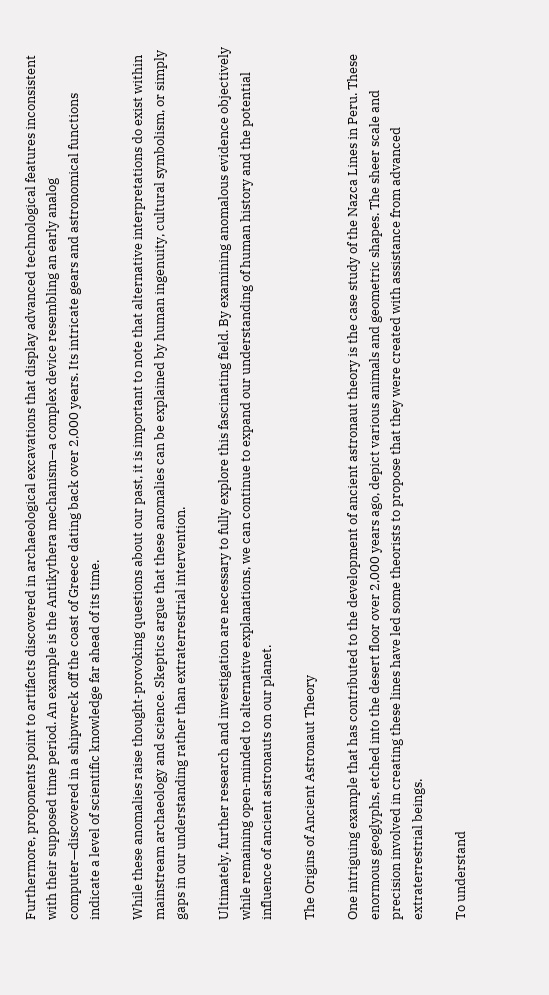Furthermore, proponents point to artifacts discovered in archaeological excavations that display advanced technological features inconsistent with their supposed time period. An example is the Antikythera mechanism—a complex device resembling an early analog computer—discovered in a shipwreck off the coast of Greece dating back over 2,000 years. Its intricate gears and astronomical functions indicate a level of scientific knowledge far ahead of its time.

While these anomalies raise thought-provoking questions about our past, it is important to note that alternative interpretations do exist within mainstream archaeology and science. Skeptics argue that these anomalies can be explained by human ingenuity, cultural symbolism, or simply gaps in our understanding rather than extraterrestrial intervention.

Ultimately, further research and investigation are necessary to fully explore this fascinating field. By examining anomalous evidence objectively while remaining open-minded to alternative explanations, we can continue to expand our understanding of human history and the potential influence of ancient astronauts on our planet.

The Origins of Ancient Astronaut Theory

One intriguing example that has contributed to the development of ancient astronaut theory is the case study of the Nazca Lines in Peru. These enormous geoglyphs, etched into the desert floor over 2,000 years ago, depict various animals and geometric shapes. The sheer scale and precision involved in creating these lines have led some theorists to propose that they were created with assistance from advanced extraterrestrial beings.

To understand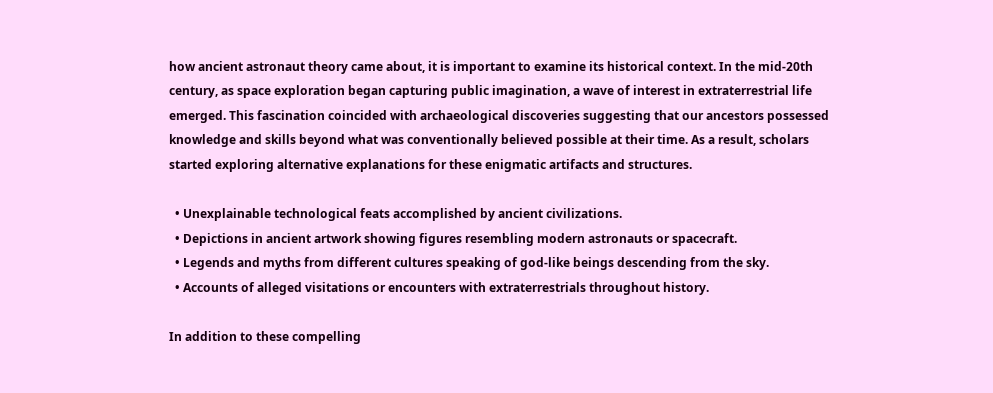how ancient astronaut theory came about, it is important to examine its historical context. In the mid-20th century, as space exploration began capturing public imagination, a wave of interest in extraterrestrial life emerged. This fascination coincided with archaeological discoveries suggesting that our ancestors possessed knowledge and skills beyond what was conventionally believed possible at their time. As a result, scholars started exploring alternative explanations for these enigmatic artifacts and structures.

  • Unexplainable technological feats accomplished by ancient civilizations.
  • Depictions in ancient artwork showing figures resembling modern astronauts or spacecraft.
  • Legends and myths from different cultures speaking of god-like beings descending from the sky.
  • Accounts of alleged visitations or encounters with extraterrestrials throughout history.

In addition to these compelling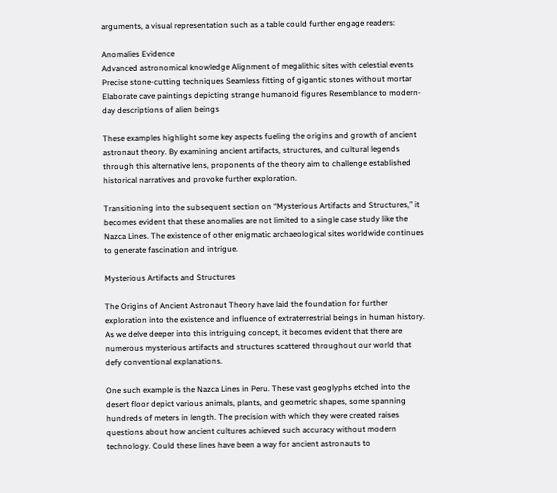arguments, a visual representation such as a table could further engage readers:

Anomalies Evidence
Advanced astronomical knowledge Alignment of megalithic sites with celestial events
Precise stone-cutting techniques Seamless fitting of gigantic stones without mortar
Elaborate cave paintings depicting strange humanoid figures Resemblance to modern-day descriptions of alien beings

These examples highlight some key aspects fueling the origins and growth of ancient astronaut theory. By examining ancient artifacts, structures, and cultural legends through this alternative lens, proponents of the theory aim to challenge established historical narratives and provoke further exploration.

Transitioning into the subsequent section on “Mysterious Artifacts and Structures,” it becomes evident that these anomalies are not limited to a single case study like the Nazca Lines. The existence of other enigmatic archaeological sites worldwide continues to generate fascination and intrigue.

Mysterious Artifacts and Structures

The Origins of Ancient Astronaut Theory have laid the foundation for further exploration into the existence and influence of extraterrestrial beings in human history. As we delve deeper into this intriguing concept, it becomes evident that there are numerous mysterious artifacts and structures scattered throughout our world that defy conventional explanations.

One such example is the Nazca Lines in Peru. These vast geoglyphs etched into the desert floor depict various animals, plants, and geometric shapes, some spanning hundreds of meters in length. The precision with which they were created raises questions about how ancient cultures achieved such accuracy without modern technology. Could these lines have been a way for ancient astronauts to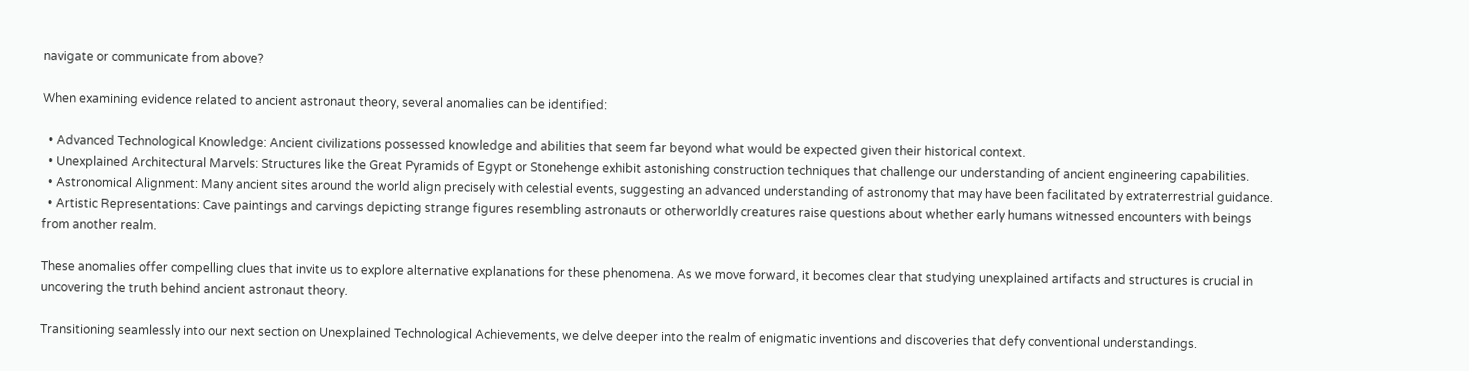navigate or communicate from above?

When examining evidence related to ancient astronaut theory, several anomalies can be identified:

  • Advanced Technological Knowledge: Ancient civilizations possessed knowledge and abilities that seem far beyond what would be expected given their historical context.
  • Unexplained Architectural Marvels: Structures like the Great Pyramids of Egypt or Stonehenge exhibit astonishing construction techniques that challenge our understanding of ancient engineering capabilities.
  • Astronomical Alignment: Many ancient sites around the world align precisely with celestial events, suggesting an advanced understanding of astronomy that may have been facilitated by extraterrestrial guidance.
  • Artistic Representations: Cave paintings and carvings depicting strange figures resembling astronauts or otherworldly creatures raise questions about whether early humans witnessed encounters with beings from another realm.

These anomalies offer compelling clues that invite us to explore alternative explanations for these phenomena. As we move forward, it becomes clear that studying unexplained artifacts and structures is crucial in uncovering the truth behind ancient astronaut theory.

Transitioning seamlessly into our next section on Unexplained Technological Achievements, we delve deeper into the realm of enigmatic inventions and discoveries that defy conventional understandings.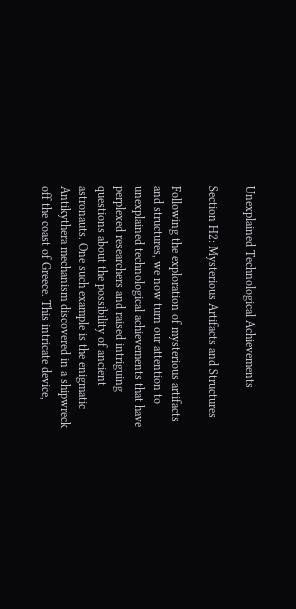Unexplained Technological Achievements

Section H2: Mysterious Artifacts and Structures

Following the exploration of mysterious artifacts and structures, we now turn our attention to unexplained technological achievements that have perplexed researchers and raised intriguing questions about the possibility of ancient astronauts. One such example is the enigmatic Antikythera mechanism discovered in a shipwreck off the coast of Greece. This intricate device,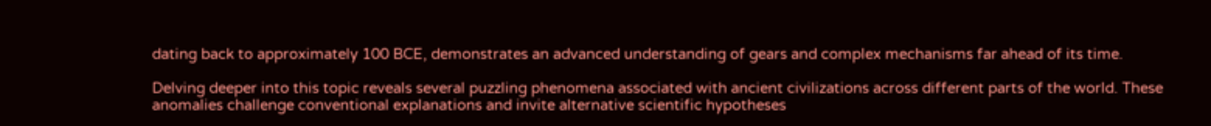dating back to approximately 100 BCE, demonstrates an advanced understanding of gears and complex mechanisms far ahead of its time.

Delving deeper into this topic reveals several puzzling phenomena associated with ancient civilizations across different parts of the world. These anomalies challenge conventional explanations and invite alternative scientific hypotheses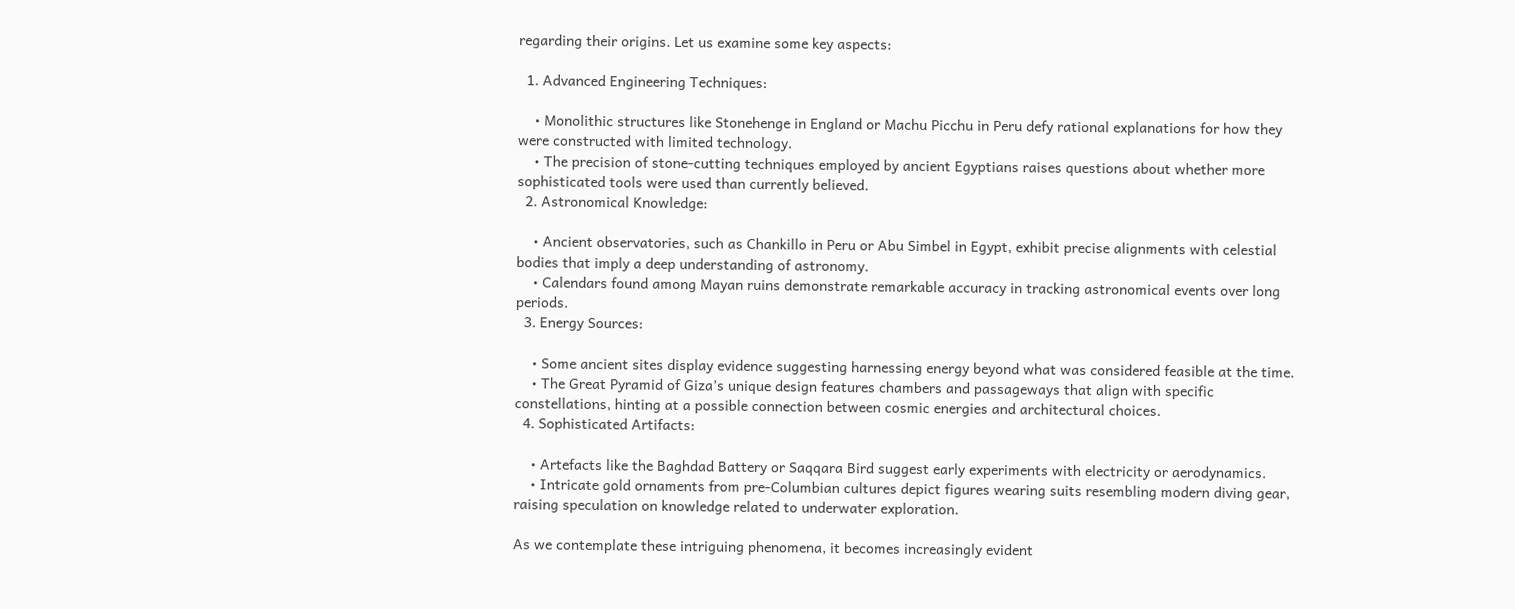regarding their origins. Let us examine some key aspects:

  1. Advanced Engineering Techniques:

    • Monolithic structures like Stonehenge in England or Machu Picchu in Peru defy rational explanations for how they were constructed with limited technology.
    • The precision of stone-cutting techniques employed by ancient Egyptians raises questions about whether more sophisticated tools were used than currently believed.
  2. Astronomical Knowledge:

    • Ancient observatories, such as Chankillo in Peru or Abu Simbel in Egypt, exhibit precise alignments with celestial bodies that imply a deep understanding of astronomy.
    • Calendars found among Mayan ruins demonstrate remarkable accuracy in tracking astronomical events over long periods.
  3. Energy Sources:

    • Some ancient sites display evidence suggesting harnessing energy beyond what was considered feasible at the time.
    • The Great Pyramid of Giza’s unique design features chambers and passageways that align with specific constellations, hinting at a possible connection between cosmic energies and architectural choices.
  4. Sophisticated Artifacts:

    • Artefacts like the Baghdad Battery or Saqqara Bird suggest early experiments with electricity or aerodynamics.
    • Intricate gold ornaments from pre-Columbian cultures depict figures wearing suits resembling modern diving gear, raising speculation on knowledge related to underwater exploration.

As we contemplate these intriguing phenomena, it becomes increasingly evident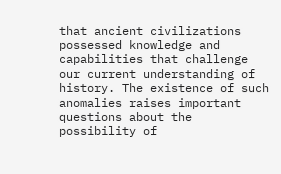that ancient civilizations possessed knowledge and capabilities that challenge our current understanding of history. The existence of such anomalies raises important questions about the possibility of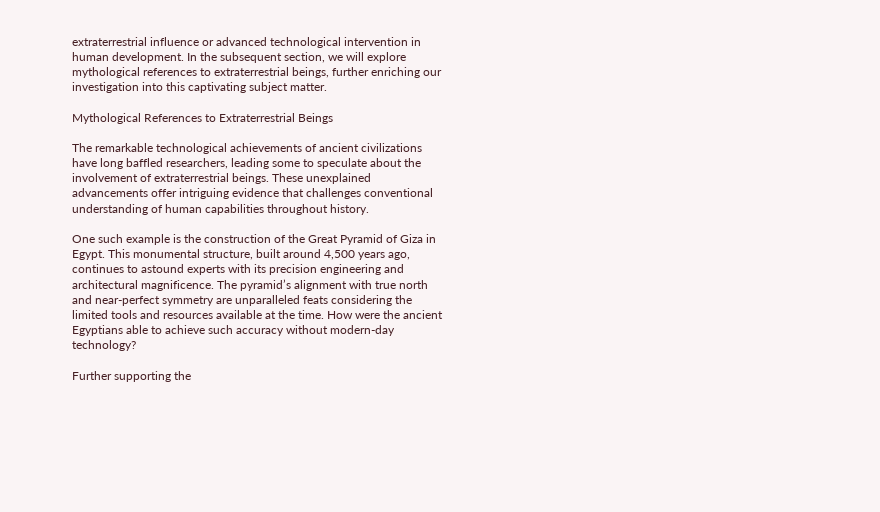extraterrestrial influence or advanced technological intervention in human development. In the subsequent section, we will explore mythological references to extraterrestrial beings, further enriching our investigation into this captivating subject matter.

Mythological References to Extraterrestrial Beings

The remarkable technological achievements of ancient civilizations have long baffled researchers, leading some to speculate about the involvement of extraterrestrial beings. These unexplained advancements offer intriguing evidence that challenges conventional understanding of human capabilities throughout history.

One such example is the construction of the Great Pyramid of Giza in Egypt. This monumental structure, built around 4,500 years ago, continues to astound experts with its precision engineering and architectural magnificence. The pyramid’s alignment with true north and near-perfect symmetry are unparalleled feats considering the limited tools and resources available at the time. How were the ancient Egyptians able to achieve such accuracy without modern-day technology?

Further supporting the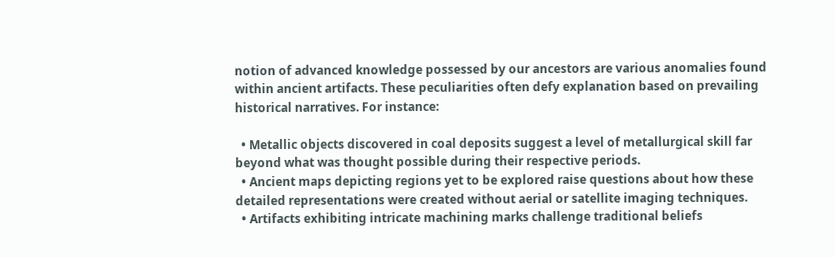notion of advanced knowledge possessed by our ancestors are various anomalies found within ancient artifacts. These peculiarities often defy explanation based on prevailing historical narratives. For instance:

  • Metallic objects discovered in coal deposits suggest a level of metallurgical skill far beyond what was thought possible during their respective periods.
  • Ancient maps depicting regions yet to be explored raise questions about how these detailed representations were created without aerial or satellite imaging techniques.
  • Artifacts exhibiting intricate machining marks challenge traditional beliefs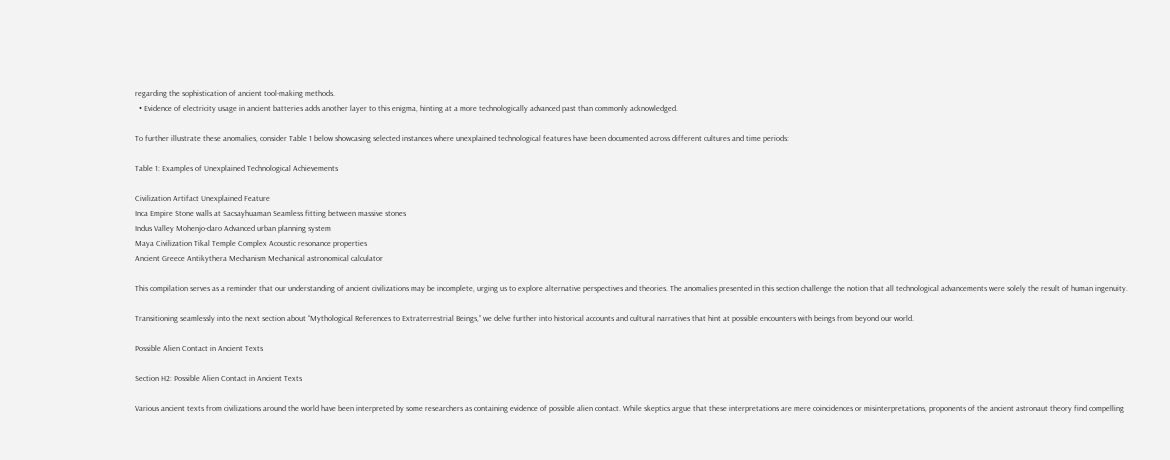regarding the sophistication of ancient tool-making methods.
  • Evidence of electricity usage in ancient batteries adds another layer to this enigma, hinting at a more technologically advanced past than commonly acknowledged.

To further illustrate these anomalies, consider Table 1 below showcasing selected instances where unexplained technological features have been documented across different cultures and time periods:

Table 1: Examples of Unexplained Technological Achievements

Civilization Artifact Unexplained Feature
Inca Empire Stone walls at Sacsayhuaman Seamless fitting between massive stones
Indus Valley Mohenjo-daro Advanced urban planning system
Maya Civilization Tikal Temple Complex Acoustic resonance properties
Ancient Greece Antikythera Mechanism Mechanical astronomical calculator

This compilation serves as a reminder that our understanding of ancient civilizations may be incomplete, urging us to explore alternative perspectives and theories. The anomalies presented in this section challenge the notion that all technological advancements were solely the result of human ingenuity.

Transitioning seamlessly into the next section about “Mythological References to Extraterrestrial Beings,” we delve further into historical accounts and cultural narratives that hint at possible encounters with beings from beyond our world.

Possible Alien Contact in Ancient Texts

Section H2: Possible Alien Contact in Ancient Texts

Various ancient texts from civilizations around the world have been interpreted by some researchers as containing evidence of possible alien contact. While skeptics argue that these interpretations are mere coincidences or misinterpretations, proponents of the ancient astronaut theory find compelling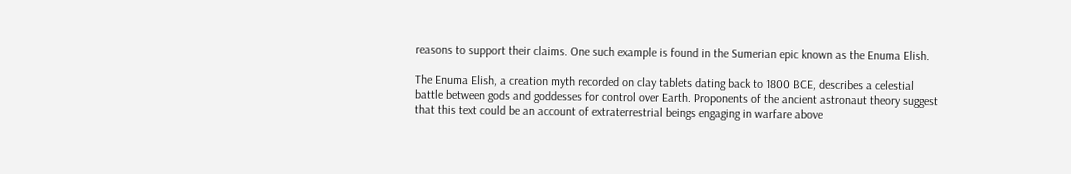reasons to support their claims. One such example is found in the Sumerian epic known as the Enuma Elish.

The Enuma Elish, a creation myth recorded on clay tablets dating back to 1800 BCE, describes a celestial battle between gods and goddesses for control over Earth. Proponents of the ancient astronaut theory suggest that this text could be an account of extraterrestrial beings engaging in warfare above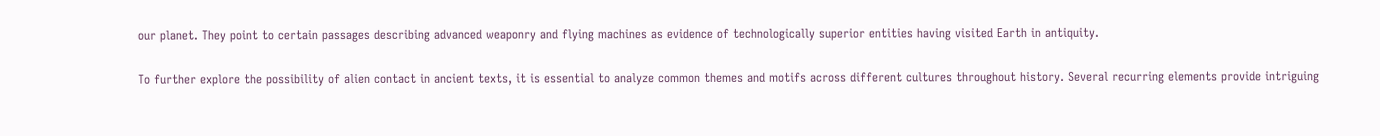our planet. They point to certain passages describing advanced weaponry and flying machines as evidence of technologically superior entities having visited Earth in antiquity.

To further explore the possibility of alien contact in ancient texts, it is essential to analyze common themes and motifs across different cultures throughout history. Several recurring elements provide intriguing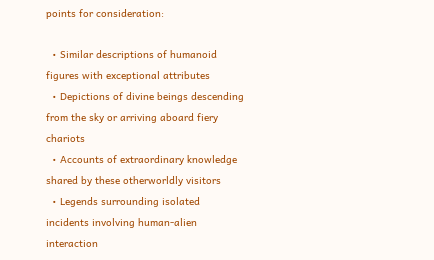points for consideration:

  • Similar descriptions of humanoid figures with exceptional attributes
  • Depictions of divine beings descending from the sky or arriving aboard fiery chariots
  • Accounts of extraordinary knowledge shared by these otherworldly visitors
  • Legends surrounding isolated incidents involving human-alien interaction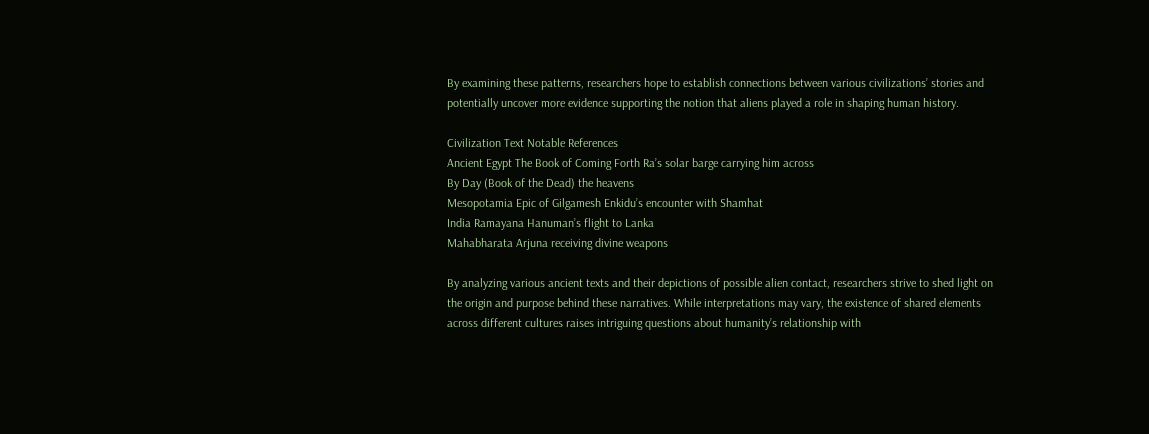By examining these patterns, researchers hope to establish connections between various civilizations’ stories and potentially uncover more evidence supporting the notion that aliens played a role in shaping human history.

Civilization Text Notable References
Ancient Egypt The Book of Coming Forth Ra’s solar barge carrying him across
By Day (Book of the Dead) the heavens
Mesopotamia Epic of Gilgamesh Enkidu’s encounter with Shamhat
India Ramayana Hanuman’s flight to Lanka
Mahabharata Arjuna receiving divine weapons

By analyzing various ancient texts and their depictions of possible alien contact, researchers strive to shed light on the origin and purpose behind these narratives. While interpretations may vary, the existence of shared elements across different cultures raises intriguing questions about humanity’s relationship with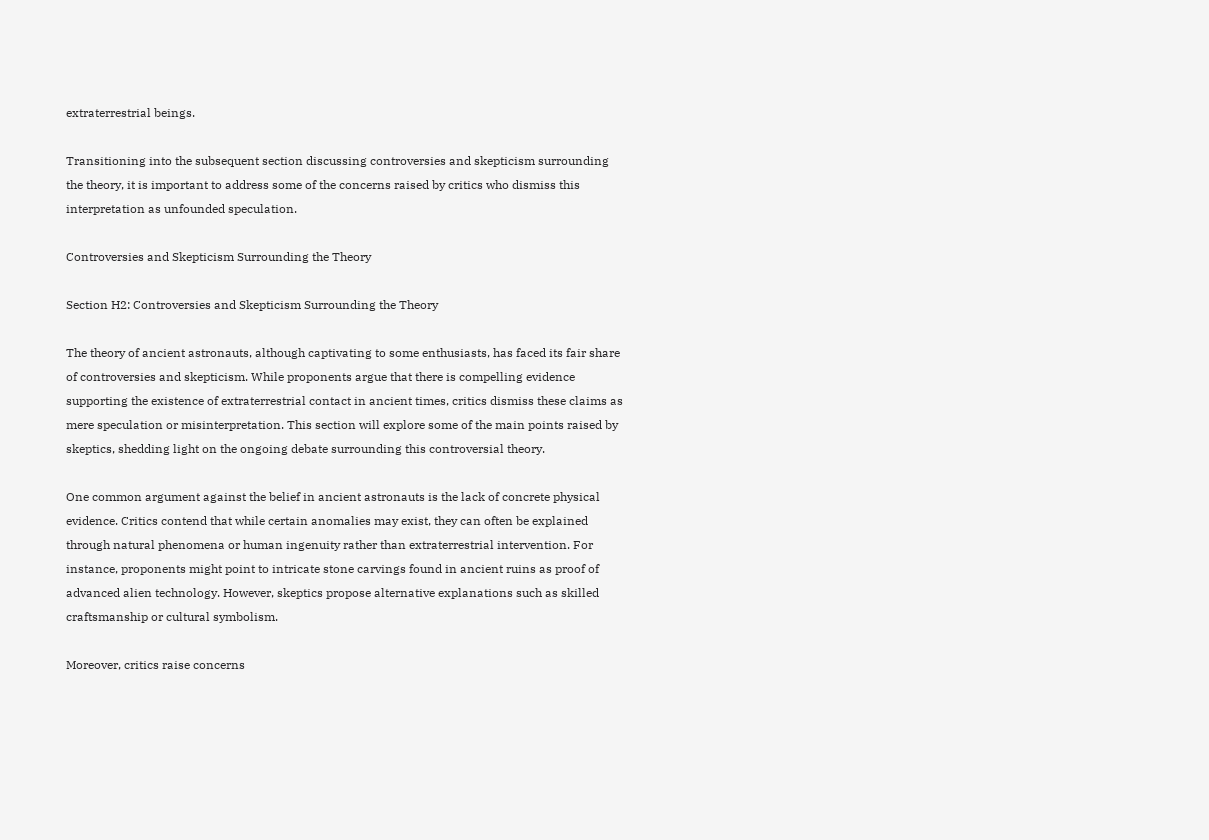extraterrestrial beings.

Transitioning into the subsequent section discussing controversies and skepticism surrounding the theory, it is important to address some of the concerns raised by critics who dismiss this interpretation as unfounded speculation.

Controversies and Skepticism Surrounding the Theory

Section H2: Controversies and Skepticism Surrounding the Theory

The theory of ancient astronauts, although captivating to some enthusiasts, has faced its fair share of controversies and skepticism. While proponents argue that there is compelling evidence supporting the existence of extraterrestrial contact in ancient times, critics dismiss these claims as mere speculation or misinterpretation. This section will explore some of the main points raised by skeptics, shedding light on the ongoing debate surrounding this controversial theory.

One common argument against the belief in ancient astronauts is the lack of concrete physical evidence. Critics contend that while certain anomalies may exist, they can often be explained through natural phenomena or human ingenuity rather than extraterrestrial intervention. For instance, proponents might point to intricate stone carvings found in ancient ruins as proof of advanced alien technology. However, skeptics propose alternative explanations such as skilled craftsmanship or cultural symbolism.

Moreover, critics raise concerns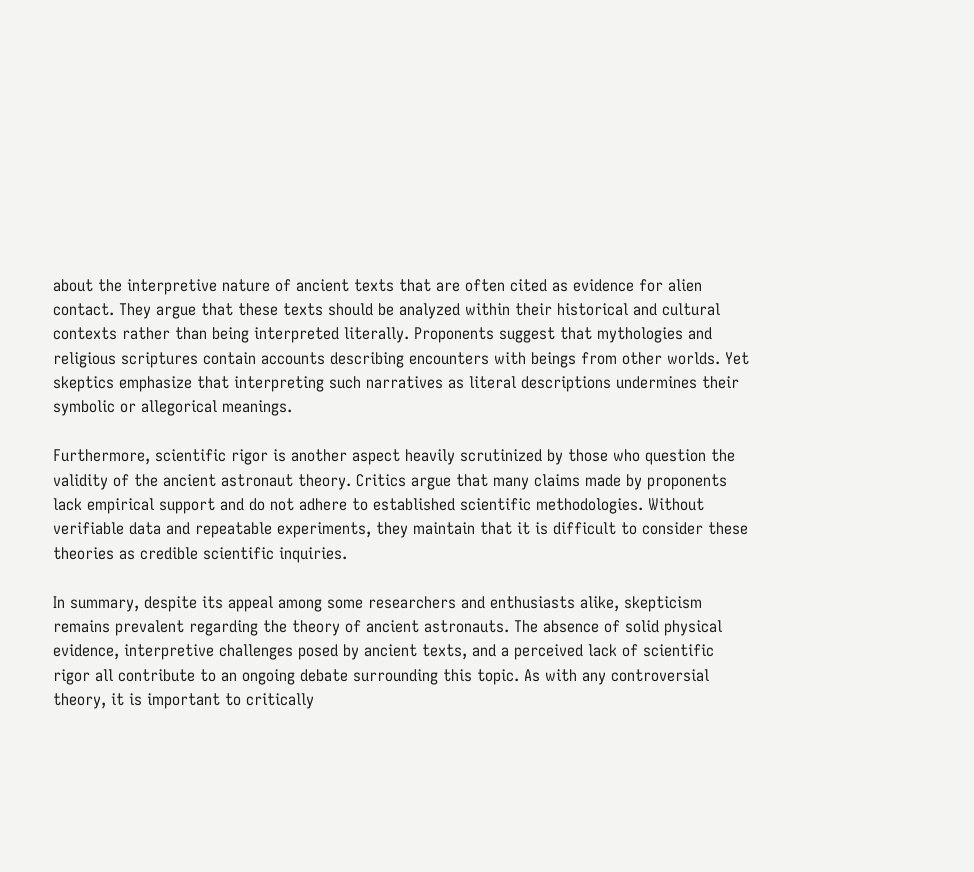about the interpretive nature of ancient texts that are often cited as evidence for alien contact. They argue that these texts should be analyzed within their historical and cultural contexts rather than being interpreted literally. Proponents suggest that mythologies and religious scriptures contain accounts describing encounters with beings from other worlds. Yet skeptics emphasize that interpreting such narratives as literal descriptions undermines their symbolic or allegorical meanings.

Furthermore, scientific rigor is another aspect heavily scrutinized by those who question the validity of the ancient astronaut theory. Critics argue that many claims made by proponents lack empirical support and do not adhere to established scientific methodologies. Without verifiable data and repeatable experiments, they maintain that it is difficult to consider these theories as credible scientific inquiries.

In summary, despite its appeal among some researchers and enthusiasts alike, skepticism remains prevalent regarding the theory of ancient astronauts. The absence of solid physical evidence, interpretive challenges posed by ancient texts, and a perceived lack of scientific rigor all contribute to an ongoing debate surrounding this topic. As with any controversial theory, it is important to critically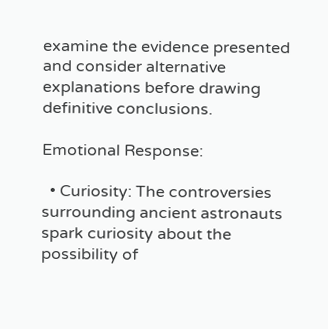examine the evidence presented and consider alternative explanations before drawing definitive conclusions.

Emotional Response:

  • Curiosity: The controversies surrounding ancient astronauts spark curiosity about the possibility of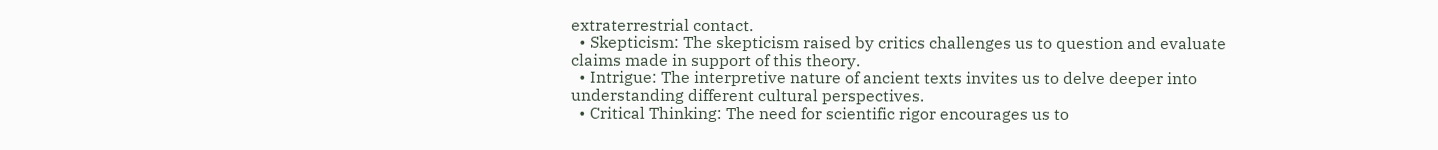extraterrestrial contact.
  • Skepticism: The skepticism raised by critics challenges us to question and evaluate claims made in support of this theory.
  • Intrigue: The interpretive nature of ancient texts invites us to delve deeper into understanding different cultural perspectives.
  • Critical Thinking: The need for scientific rigor encourages us to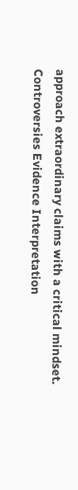approach extraordinary claims with a critical mindset.
Controversies Evidence Interpretation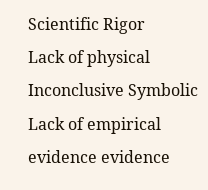Scientific Rigor
Lack of physical Inconclusive Symbolic Lack of empirical
evidence evidence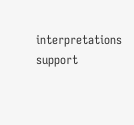interpretations support